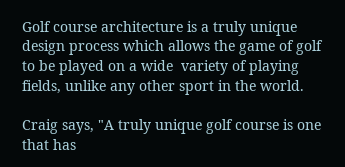Golf course architecture is a truly unique design process which allows the game of golf to be played on a wide  variety of playing fields, unlike any other sport in the world.

Craig says, "A truly unique golf course is one that has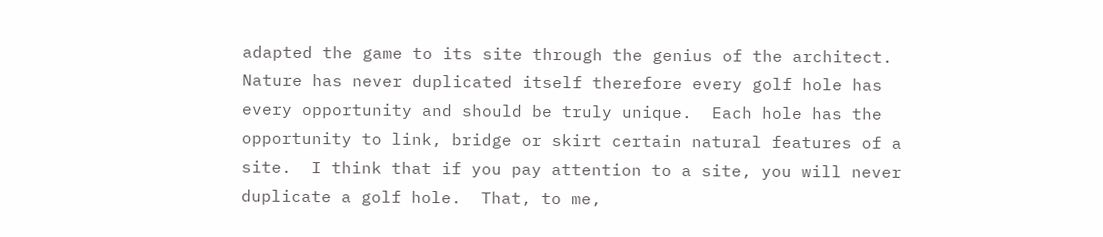adapted the game to its site through the genius of the architect.  Nature has never duplicated itself therefore every golf hole has every opportunity and should be truly unique.  Each hole has the opportunity to link, bridge or skirt certain natural features of a site.  I think that if you pay attention to a site, you will never duplicate a golf hole.  That, to me,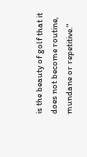is the beauty of golf that it does not become routine, mundane or repetitive."